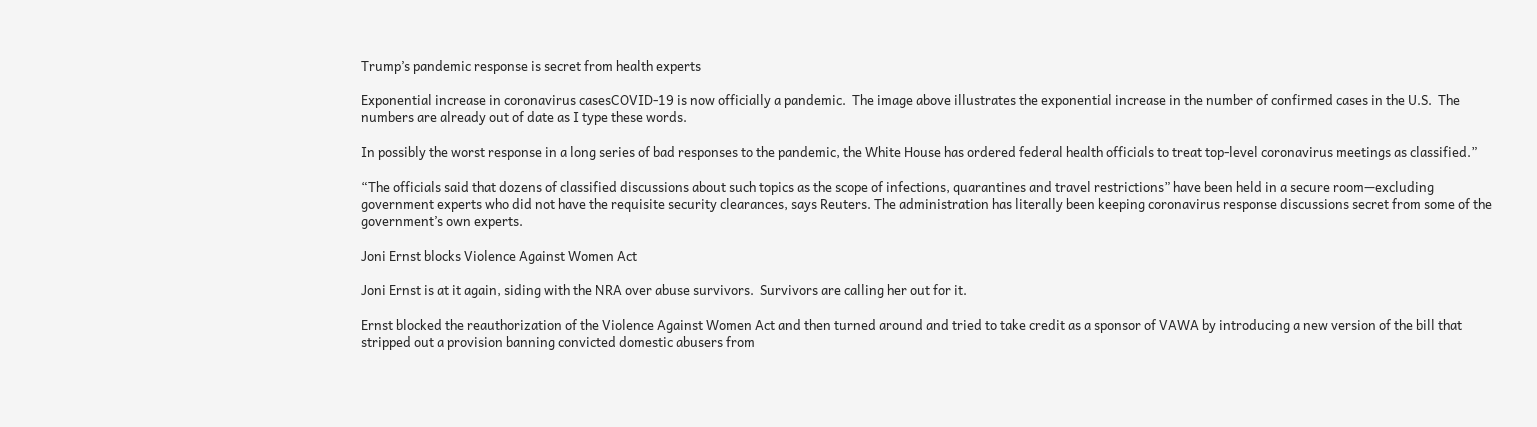Trump’s pandemic response is secret from health experts

Exponential increase in coronavirus casesCOVID-19 is now officially a pandemic.  The image above illustrates the exponential increase in the number of confirmed cases in the U.S.  The numbers are already out of date as I type these words.

In possibly the worst response in a long series of bad responses to the pandemic, the White House has ordered federal health officials to treat top-level coronavirus meetings as classified.”

“The officials said that dozens of classified discussions about such topics as the scope of infections, quarantines and travel restrictions” have been held in a secure room—excluding government experts who did not have the requisite security clearances, says Reuters. The administration has literally been keeping coronavirus response discussions secret from some of the government’s own experts.

Joni Ernst blocks Violence Against Women Act

Joni Ernst is at it again, siding with the NRA over abuse survivors.  Survivors are calling her out for it.

Ernst blocked the reauthorization of the Violence Against Women Act and then turned around and tried to take credit as a sponsor of VAWA by introducing a new version of the bill that stripped out a provision banning convicted domestic abusers from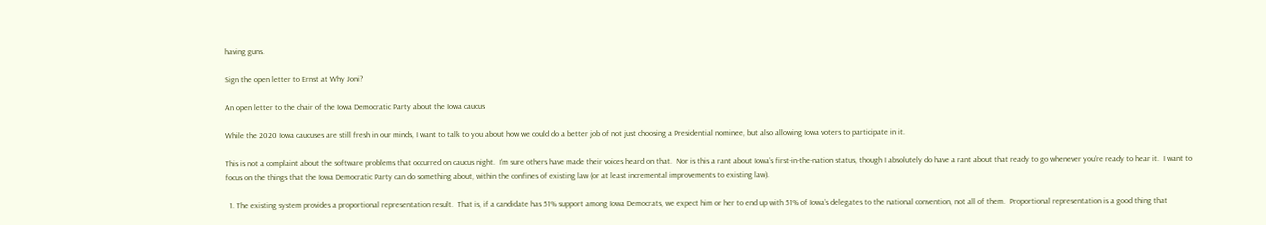having guns.

Sign the open letter to Ernst at Why Joni?

An open letter to the chair of the Iowa Democratic Party about the Iowa caucus

While the 2020 Iowa caucuses are still fresh in our minds, I want to talk to you about how we could do a better job of not just choosing a Presidential nominee, but also allowing Iowa voters to participate in it.

This is not a complaint about the software problems that occurred on caucus night.  I’m sure others have made their voices heard on that.  Nor is this a rant about Iowa’s first-in-the-nation status, though I absolutely do have a rant about that ready to go whenever you’re ready to hear it.  I want to focus on the things that the Iowa Democratic Party can do something about, within the confines of existing law (or at least incremental improvements to existing law).

  1. The existing system provides a proportional representation result.  That is, if a candidate has 51% support among Iowa Democrats, we expect him or her to end up with 51% of Iowa’s delegates to the national convention, not all of them.  Proportional representation is a good thing that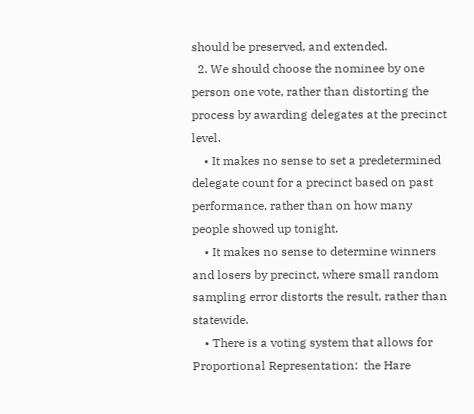should be preserved, and extended.
  2. We should choose the nominee by one person one vote, rather than distorting the process by awarding delegates at the precinct level.
    • It makes no sense to set a predetermined delegate count for a precinct based on past performance, rather than on how many people showed up tonight.
    • It makes no sense to determine winners and losers by precinct, where small random sampling error distorts the result, rather than statewide.
    • There is a voting system that allows for Proportional Representation:  the Hare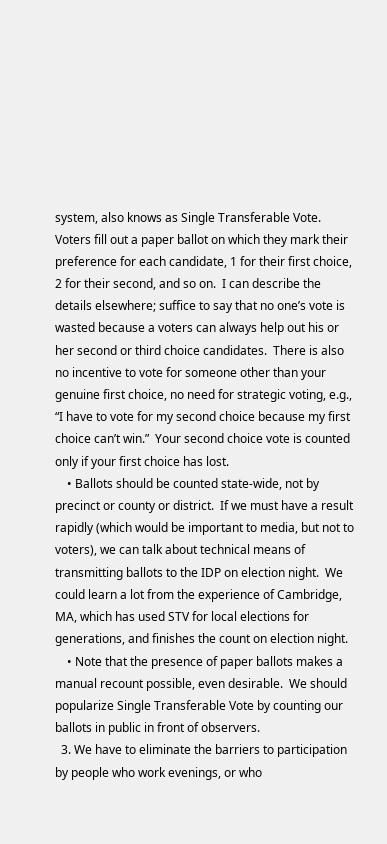system, also knows as Single Transferable Vote.  Voters fill out a paper ballot on which they mark their preference for each candidate, 1 for their first choice, 2 for their second, and so on.  I can describe the details elsewhere; suffice to say that no one’s vote is wasted because a voters can always help out his or her second or third choice candidates.  There is also no incentive to vote for someone other than your genuine first choice, no need for strategic voting, e.g., “I have to vote for my second choice because my first choice can’t win.”  Your second choice vote is counted only if your first choice has lost.
    • Ballots should be counted state-wide, not by precinct or county or district.  If we must have a result rapidly (which would be important to media, but not to voters), we can talk about technical means of transmitting ballots to the IDP on election night.  We could learn a lot from the experience of Cambridge, MA, which has used STV for local elections for generations, and finishes the count on election night.
    • Note that the presence of paper ballots makes a manual recount possible, even desirable.  We should popularize Single Transferable Vote by counting our ballots in public in front of observers.
  3. We have to eliminate the barriers to participation by people who work evenings, or who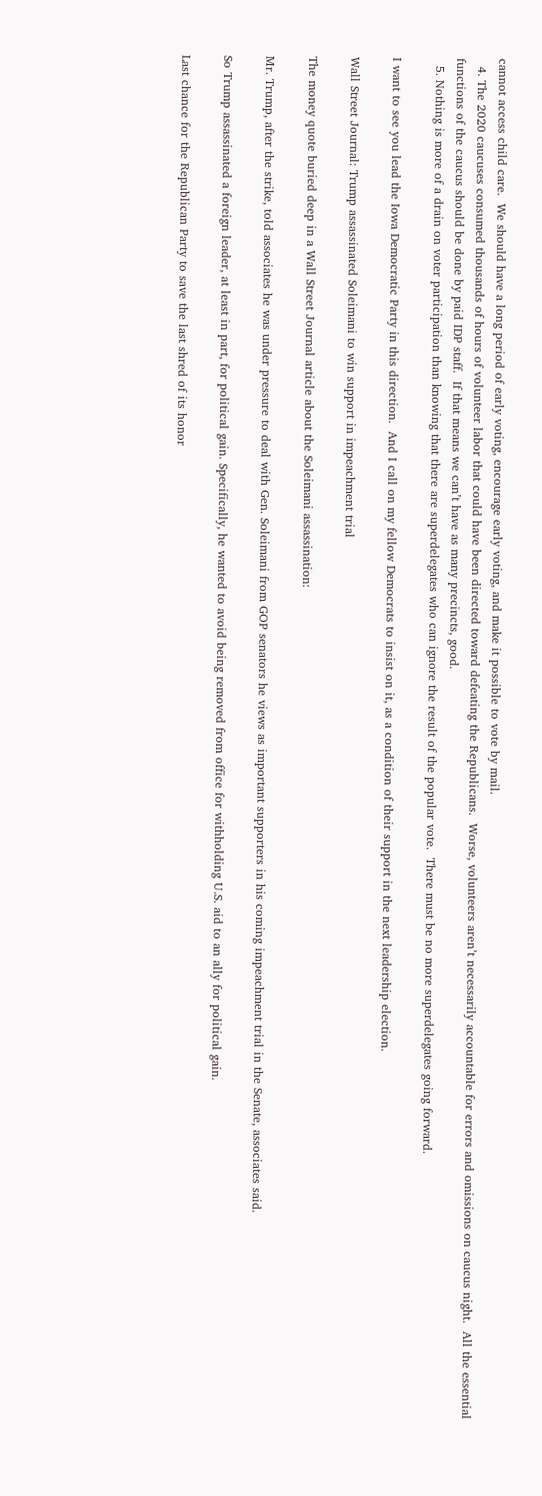cannot access child care.  We should have a long period of early voting, encourage early voting, and make it possible to vote by mail.
  4. The 2020 caucuses consumed thousands of hours of volunteer labor that could have been directed toward defeating the Republicans.  Worse, volunteers aren’t necessarily accountable for errors and omissions on caucus night.  All the essential functions of the caucus should be done by paid IDP staff.  If that means we can’t have as many precincts, good.
  5. Nothing is more of a drain on voter participation than knowing that there are superdelegates who can ignore the result of the popular vote.  There must be no more superdelegates going forward.

I want to see you lead the Iowa Democratic Party in this direction.  And I call on my fellow Democrats to insist on it, as a condition of their support in the next leadership election.

Wall Street Journal: Trump assassinated Soleimani to win support in impeachment trial

The money quote buried deep in a Wall Street Journal article about the Soleimani assassination:

Mr. Trump, after the strike, told associates he was under pressure to deal with Gen. Soleimani from GOP senators he views as important supporters in his coming impeachment trial in the Senate, associates said.

So Trump assassinated a foreign leader, at least in part, for political gain. Specifically, he wanted to avoid being removed from office for withholding U.S. aid to an ally for political gain.

Last chance for the Republican Party to save the last shred of its honor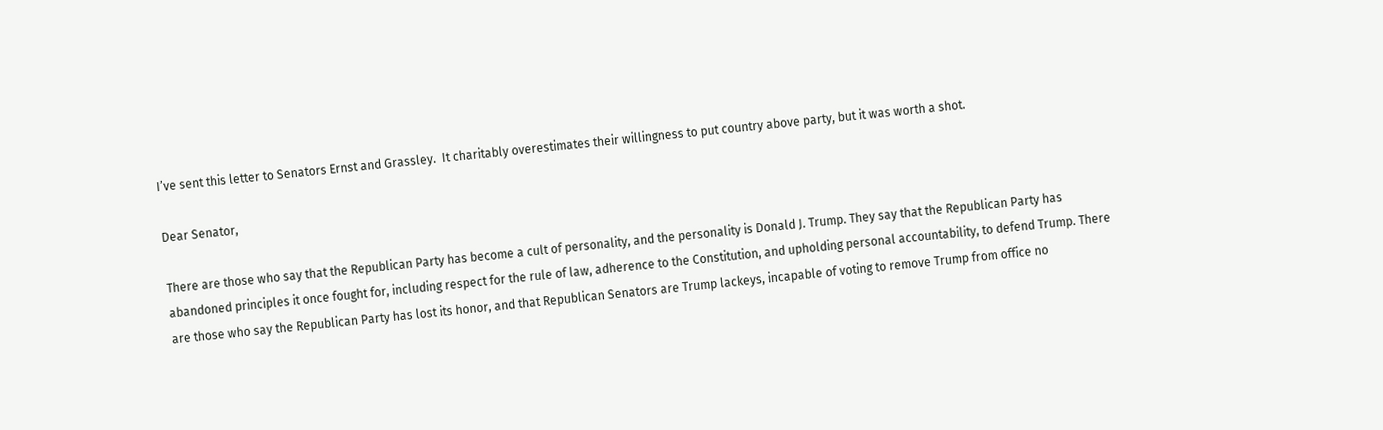I’ve sent this letter to Senators Ernst and Grassley.  It charitably overestimates their willingness to put country above party, but it was worth a shot.

Dear Senator,

There are those who say that the Republican Party has become a cult of personality, and the personality is Donald J. Trump. They say that the Republican Party has abandoned principles it once fought for, including respect for the rule of law, adherence to the Constitution, and upholding personal accountability, to defend Trump. There are those who say the Republican Party has lost its honor, and that Republican Senators are Trump lackeys, incapable of voting to remove Trump from office no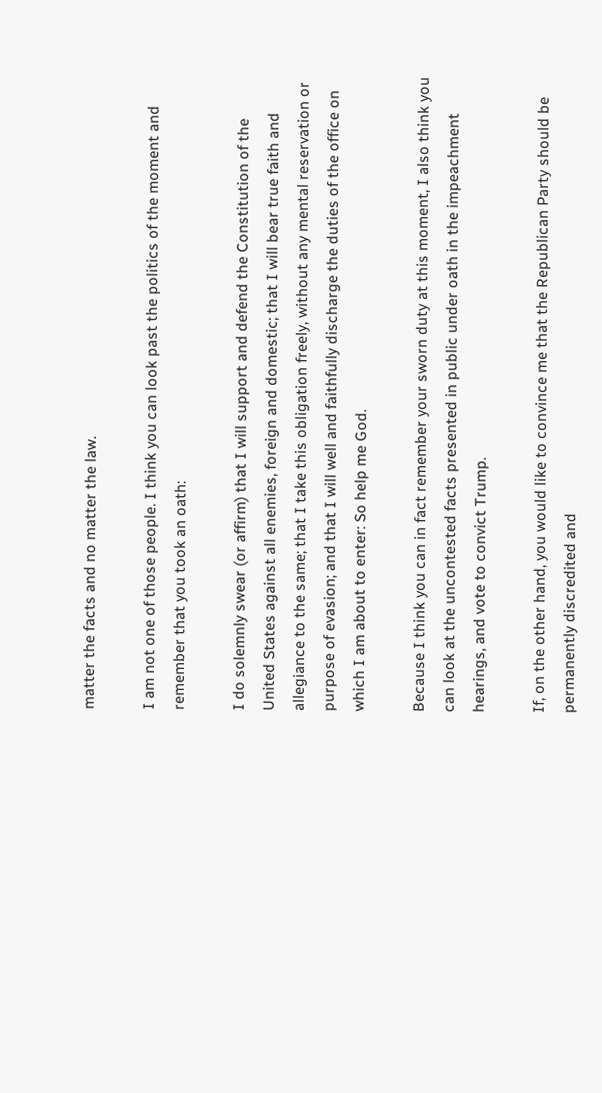matter the facts and no matter the law.

I am not one of those people. I think you can look past the politics of the moment and remember that you took an oath:

I do solemnly swear (or affirm) that I will support and defend the Constitution of the United States against all enemies, foreign and domestic; that I will bear true faith and allegiance to the same; that I take this obligation freely, without any mental reservation or purpose of evasion; and that I will well and faithfully discharge the duties of the office on which I am about to enter: So help me God.

Because I think you can in fact remember your sworn duty at this moment, I also think you can look at the uncontested facts presented in public under oath in the impeachment hearings, and vote to convict Trump.

If, on the other hand, you would like to convince me that the Republican Party should be permanently discredited and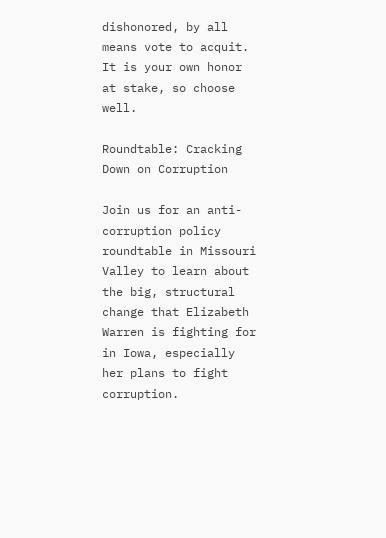dishonored, by all means vote to acquit. It is your own honor at stake, so choose well.

Roundtable: Cracking Down on Corruption

Join us for an anti-corruption policy roundtable in Missouri Valley to learn about the big, structural change that Elizabeth Warren is fighting for in Iowa, especially her plans to fight corruption.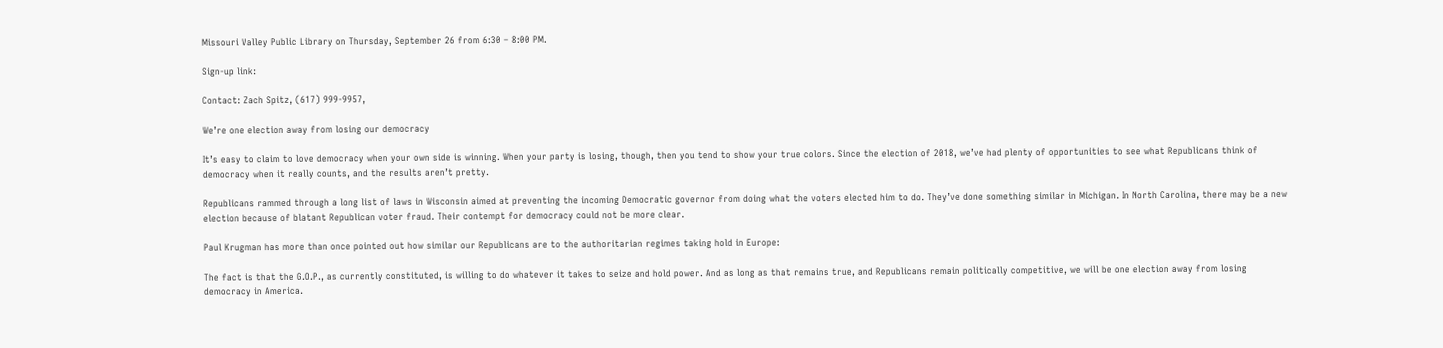Missouri Valley Public Library on Thursday, September 26 from 6:30 – 8:00 PM.

Sign-up link:

Contact: Zach Spitz, (617) 999-9957,

We’re one election away from losing our democracy

It’s easy to claim to love democracy when your own side is winning. When your party is losing, though, then you tend to show your true colors. Since the election of 2018, we’ve had plenty of opportunities to see what Republicans think of democracy when it really counts, and the results aren’t pretty.

Republicans rammed through a long list of laws in Wisconsin aimed at preventing the incoming Democratic governor from doing what the voters elected him to do. They’ve done something similar in Michigan. In North Carolina, there may be a new election because of blatant Republican voter fraud. Their contempt for democracy could not be more clear.

Paul Krugman has more than once pointed out how similar our Republicans are to the authoritarian regimes taking hold in Europe:

The fact is that the G.O.P., as currently constituted, is willing to do whatever it takes to seize and hold power. And as long as that remains true, and Republicans remain politically competitive, we will be one election away from losing democracy in America.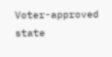Voter-approved state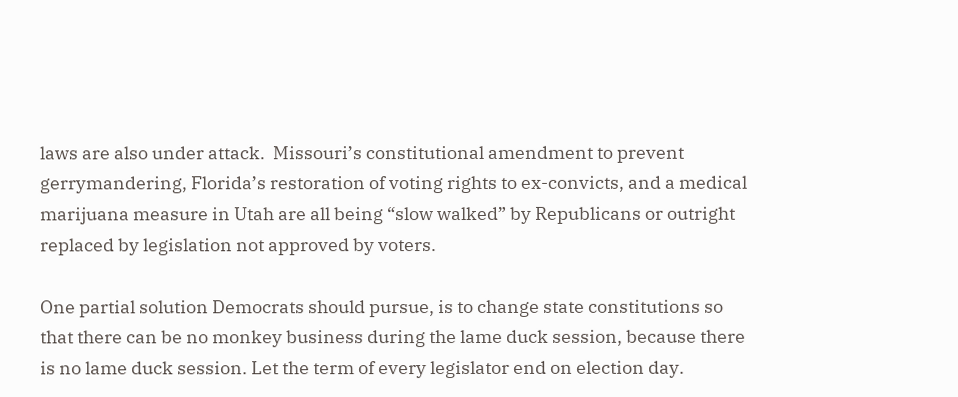laws are also under attack.  Missouri’s constitutional amendment to prevent gerrymandering, Florida’s restoration of voting rights to ex-convicts, and a medical marijuana measure in Utah are all being “slow walked” by Republicans or outright replaced by legislation not approved by voters.

One partial solution Democrats should pursue, is to change state constitutions so that there can be no monkey business during the lame duck session, because there is no lame duck session. Let the term of every legislator end on election day.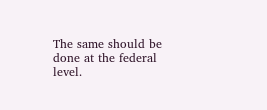The same should be done at the federal level.